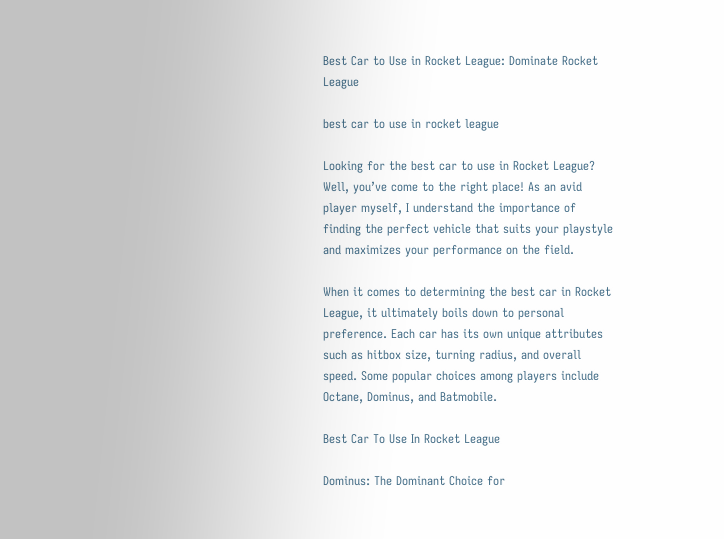Best Car to Use in Rocket League: Dominate Rocket League

best car to use in rocket league

Looking for the best car to use in Rocket League? Well, you’ve come to the right place! As an avid player myself, I understand the importance of finding the perfect vehicle that suits your playstyle and maximizes your performance on the field.

When it comes to determining the best car in Rocket League, it ultimately boils down to personal preference. Each car has its own unique attributes such as hitbox size, turning radius, and overall speed. Some popular choices among players include Octane, Dominus, and Batmobile.

Best Car To Use In Rocket League

Dominus: The Dominant Choice for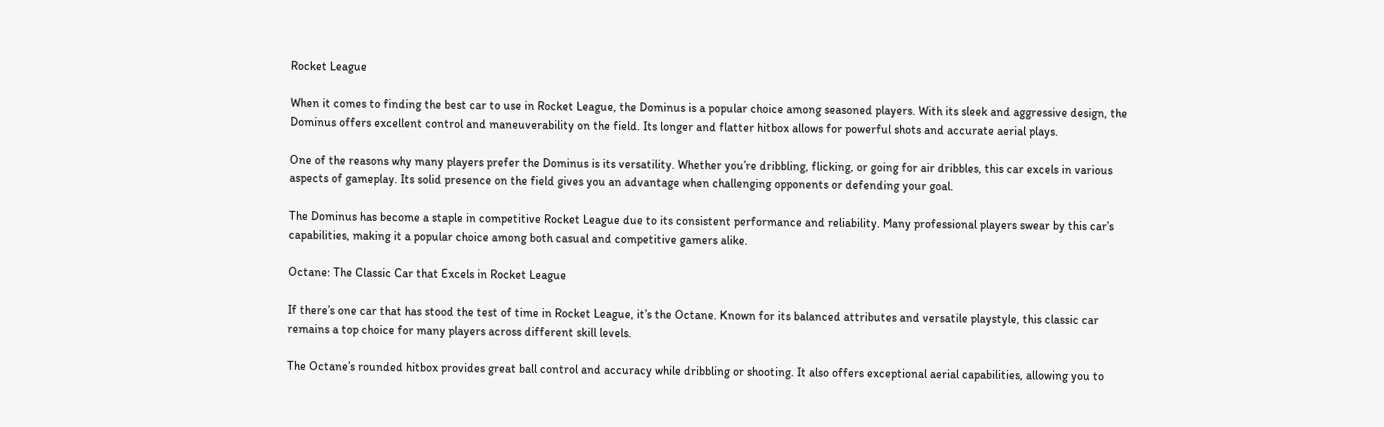Rocket League

When it comes to finding the best car to use in Rocket League, the Dominus is a popular choice among seasoned players. With its sleek and aggressive design, the Dominus offers excellent control and maneuverability on the field. Its longer and flatter hitbox allows for powerful shots and accurate aerial plays.

One of the reasons why many players prefer the Dominus is its versatility. Whether you’re dribbling, flicking, or going for air dribbles, this car excels in various aspects of gameplay. Its solid presence on the field gives you an advantage when challenging opponents or defending your goal.

The Dominus has become a staple in competitive Rocket League due to its consistent performance and reliability. Many professional players swear by this car’s capabilities, making it a popular choice among both casual and competitive gamers alike.

Octane: The Classic Car that Excels in Rocket League

If there’s one car that has stood the test of time in Rocket League, it’s the Octane. Known for its balanced attributes and versatile playstyle, this classic car remains a top choice for many players across different skill levels.

The Octane’s rounded hitbox provides great ball control and accuracy while dribbling or shooting. It also offers exceptional aerial capabilities, allowing you to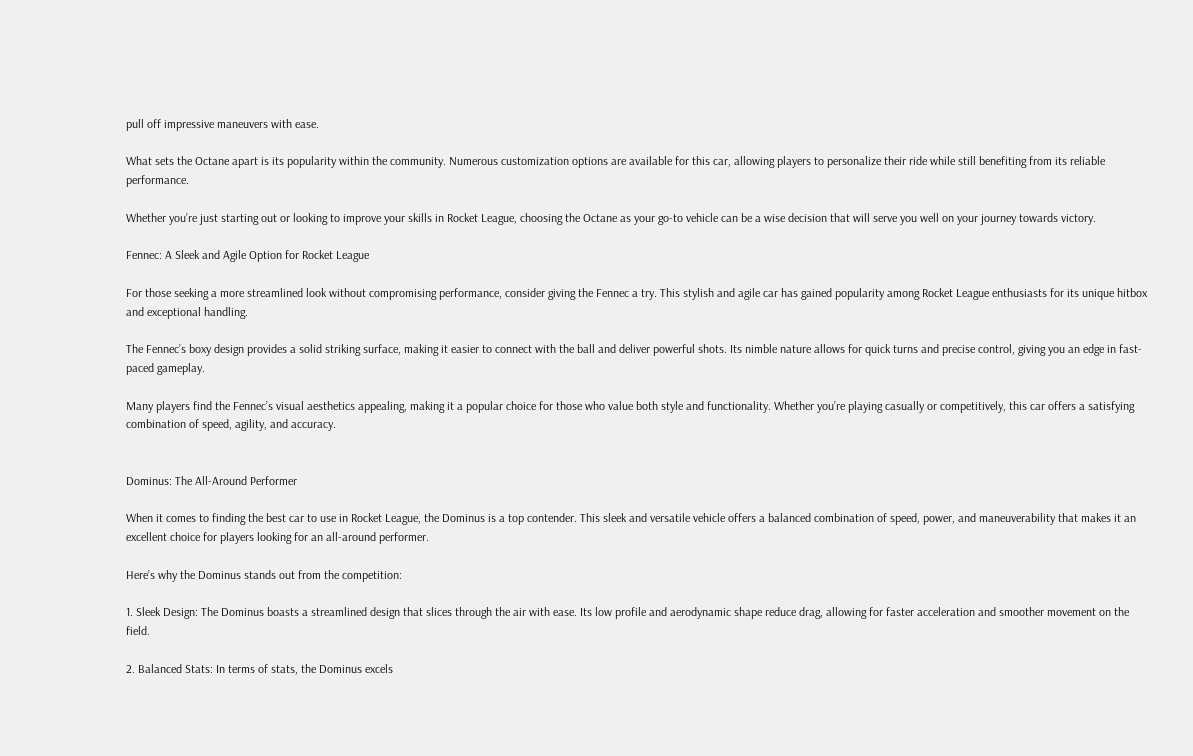pull off impressive maneuvers with ease.

What sets the Octane apart is its popularity within the community. Numerous customization options are available for this car, allowing players to personalize their ride while still benefiting from its reliable performance.

Whether you’re just starting out or looking to improve your skills in Rocket League, choosing the Octane as your go-to vehicle can be a wise decision that will serve you well on your journey towards victory.

Fennec: A Sleek and Agile Option for Rocket League

For those seeking a more streamlined look without compromising performance, consider giving the Fennec a try. This stylish and agile car has gained popularity among Rocket League enthusiasts for its unique hitbox and exceptional handling.

The Fennec’s boxy design provides a solid striking surface, making it easier to connect with the ball and deliver powerful shots. Its nimble nature allows for quick turns and precise control, giving you an edge in fast-paced gameplay.

Many players find the Fennec’s visual aesthetics appealing, making it a popular choice for those who value both style and functionality. Whether you’re playing casually or competitively, this car offers a satisfying combination of speed, agility, and accuracy.


Dominus: The All-Around Performer

When it comes to finding the best car to use in Rocket League, the Dominus is a top contender. This sleek and versatile vehicle offers a balanced combination of speed, power, and maneuverability that makes it an excellent choice for players looking for an all-around performer.

Here’s why the Dominus stands out from the competition:

1. Sleek Design: The Dominus boasts a streamlined design that slices through the air with ease. Its low profile and aerodynamic shape reduce drag, allowing for faster acceleration and smoother movement on the field.

2. Balanced Stats: In terms of stats, the Dominus excels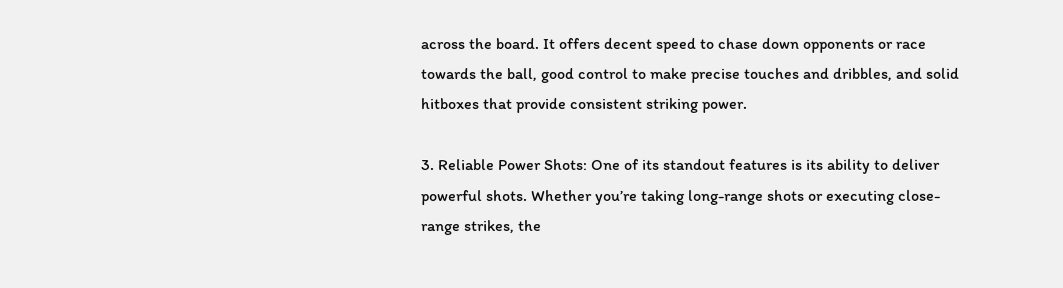across the board. It offers decent speed to chase down opponents or race towards the ball, good control to make precise touches and dribbles, and solid hitboxes that provide consistent striking power.

3. Reliable Power Shots: One of its standout features is its ability to deliver powerful shots. Whether you’re taking long-range shots or executing close-range strikes, the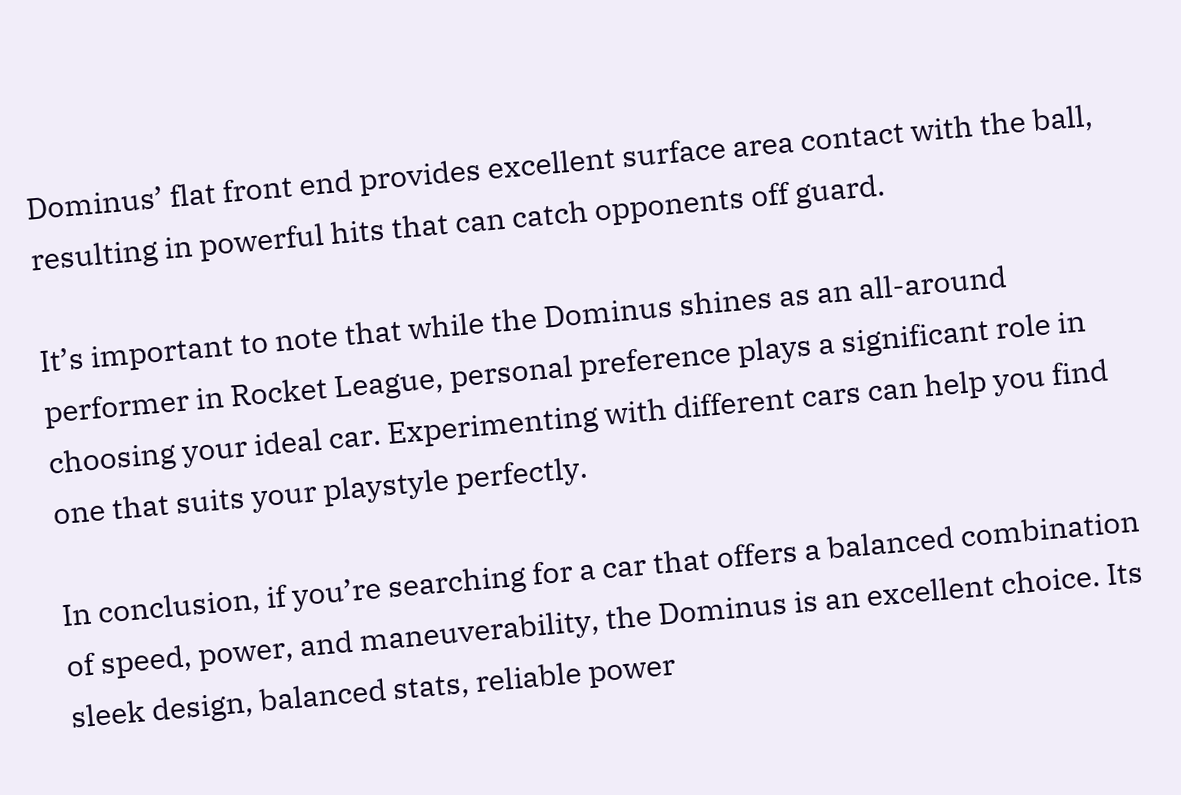Dominus’ flat front end provides excellent surface area contact with the ball, resulting in powerful hits that can catch opponents off guard.

It’s important to note that while the Dominus shines as an all-around performer in Rocket League, personal preference plays a significant role in choosing your ideal car. Experimenting with different cars can help you find one that suits your playstyle perfectly.

In conclusion, if you’re searching for a car that offers a balanced combination of speed, power, and maneuverability, the Dominus is an excellent choice. Its sleek design, balanced stats, reliable power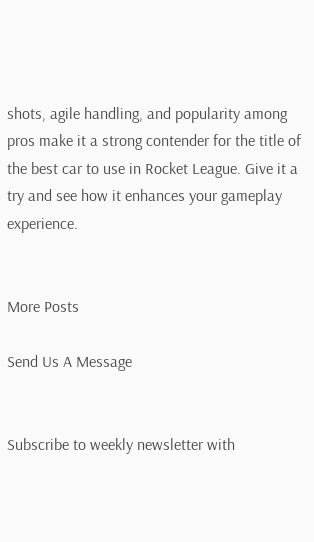shots, agile handling, and popularity among pros make it a strong contender for the title of the best car to use in Rocket League. Give it a try and see how it enhances your gameplay experience.


More Posts

Send Us A Message


Subscribe to weekly newsletter with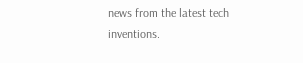news from the latest tech inventions.